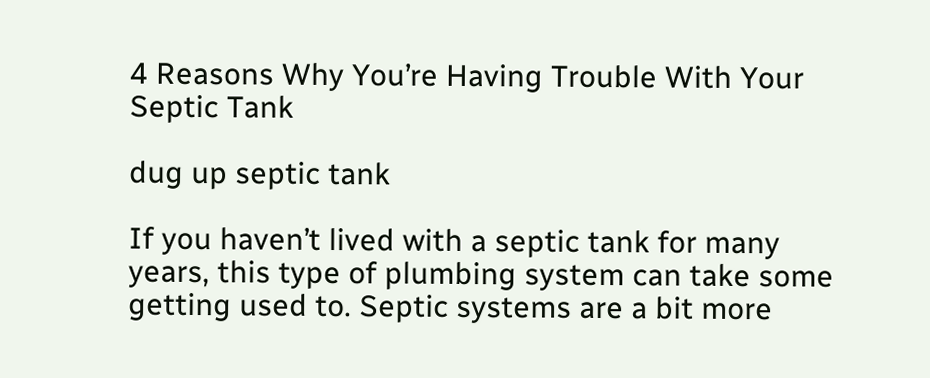4 Reasons Why You’re Having Trouble With Your Septic Tank

dug up septic tank

If you haven’t lived with a septic tank for many years, this type of plumbing system can take some getting used to. Septic systems are a bit more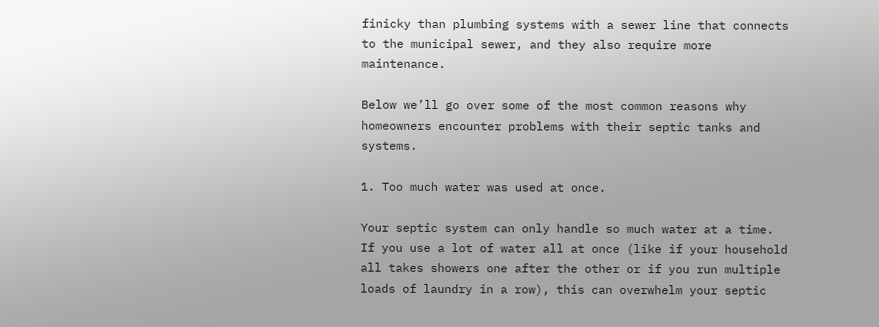finicky than plumbing systems with a sewer line that connects to the municipal sewer, and they also require more maintenance.

Below we’ll go over some of the most common reasons why homeowners encounter problems with their septic tanks and systems.

1. Too much water was used at once.

Your septic system can only handle so much water at a time. If you use a lot of water all at once (like if your household all takes showers one after the other or if you run multiple loads of laundry in a row), this can overwhelm your septic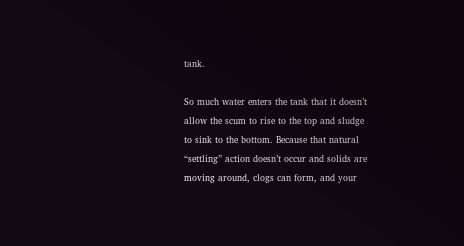tank.

So much water enters the tank that it doesn’t allow the scum to rise to the top and sludge to sink to the bottom. Because that natural “settling” action doesn’t occur and solids are moving around, clogs can form, and your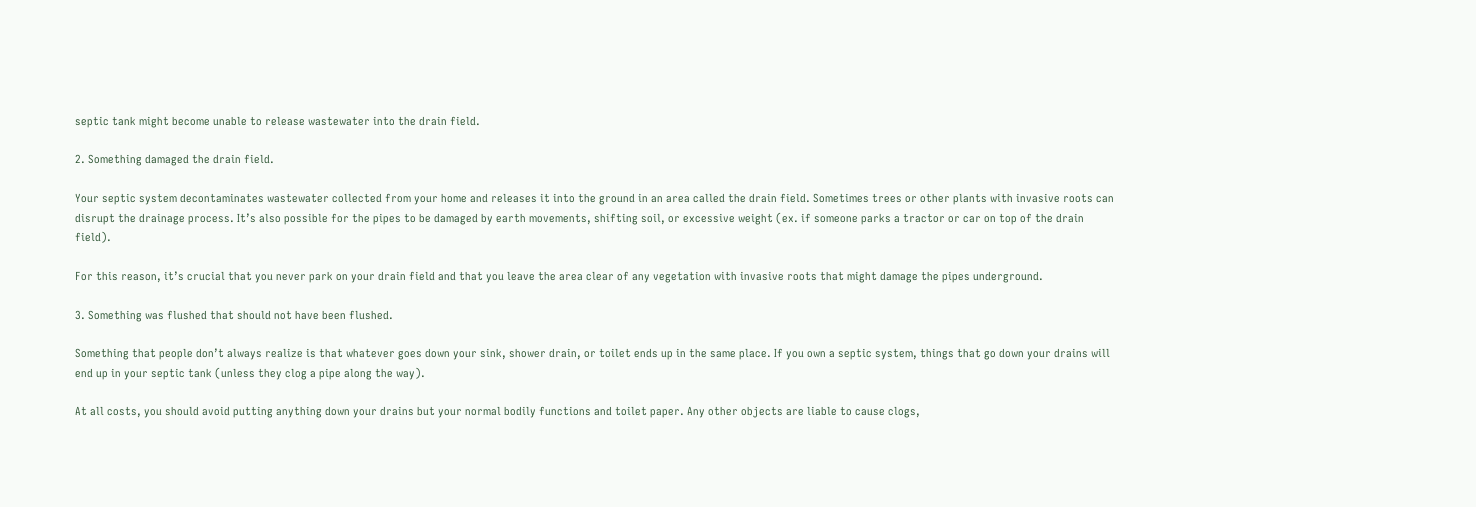septic tank might become unable to release wastewater into the drain field.

2. Something damaged the drain field.

Your septic system decontaminates wastewater collected from your home and releases it into the ground in an area called the drain field. Sometimes trees or other plants with invasive roots can disrupt the drainage process. It’s also possible for the pipes to be damaged by earth movements, shifting soil, or excessive weight (ex. if someone parks a tractor or car on top of the drain field).

For this reason, it’s crucial that you never park on your drain field and that you leave the area clear of any vegetation with invasive roots that might damage the pipes underground.

3. Something was flushed that should not have been flushed.

Something that people don’t always realize is that whatever goes down your sink, shower drain, or toilet ends up in the same place. If you own a septic system, things that go down your drains will end up in your septic tank (unless they clog a pipe along the way).

At all costs, you should avoid putting anything down your drains but your normal bodily functions and toilet paper. Any other objects are liable to cause clogs,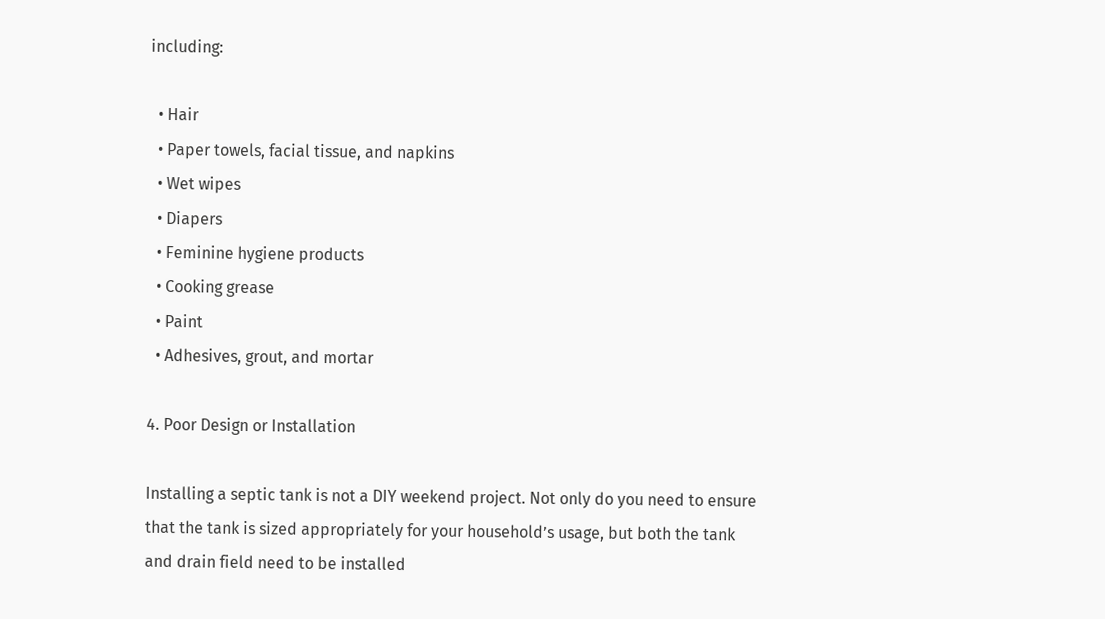including:

  • Hair
  • Paper towels, facial tissue, and napkins
  • Wet wipes
  • Diapers
  • Feminine hygiene products
  • Cooking grease
  • Paint
  • Adhesives, grout, and mortar

4. Poor Design or Installation

Installing a septic tank is not a DIY weekend project. Not only do you need to ensure that the tank is sized appropriately for your household’s usage, but both the tank and drain field need to be installed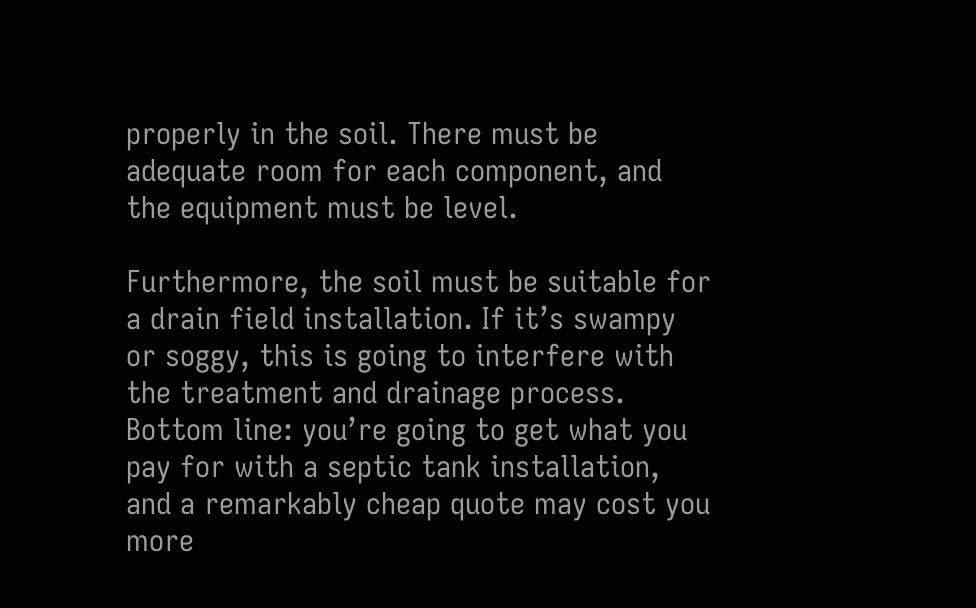properly in the soil. There must be adequate room for each component, and the equipment must be level.

Furthermore, the soil must be suitable for a drain field installation. If it’s swampy or soggy, this is going to interfere with the treatment and drainage process. Bottom line: you’re going to get what you pay for with a septic tank installation, and a remarkably cheap quote may cost you more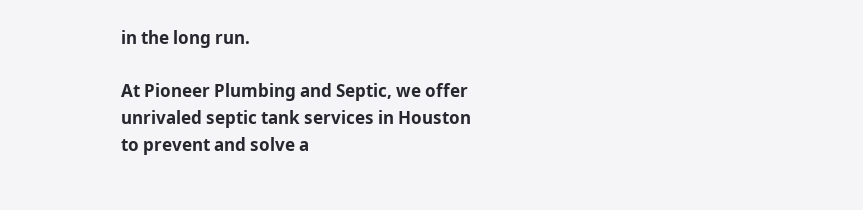in the long run.

At Pioneer Plumbing and Septic, we offer unrivaled septic tank services in Houston to prevent and solve a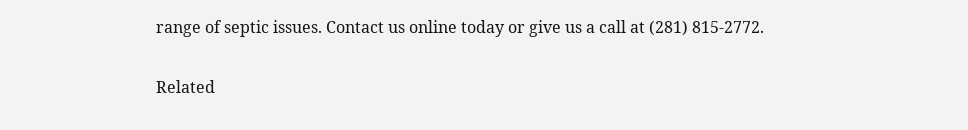range of septic issues. Contact us online today or give us a call at (281) 815-2772.

Related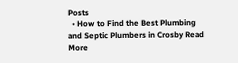Posts
  • How to Find the Best Plumbing and Septic Plumbers in Crosby Read More